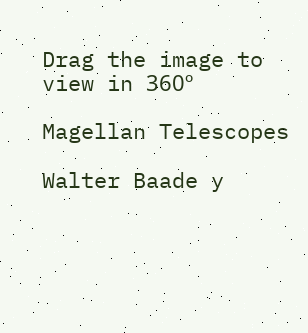Drag the image to view in 360º

Magellan Telescopes

Walter Baade y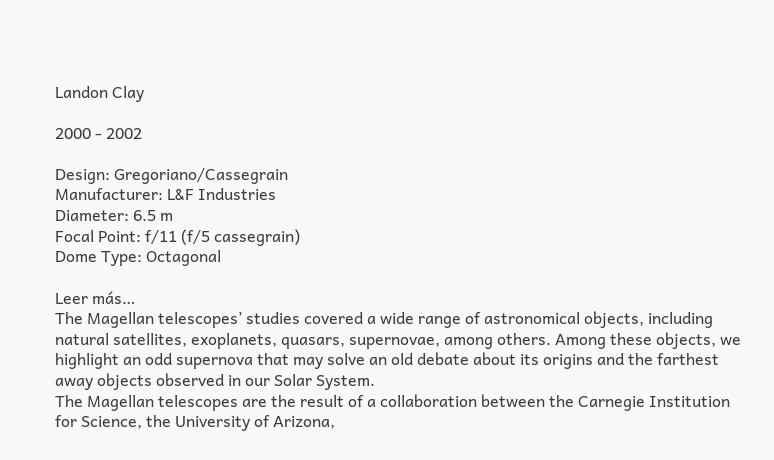Landon Clay

2000 - 2002

Design: Gregoriano/Cassegrain
Manufacturer: L&F Industries
Diameter: 6.5 m
Focal Point: f/11 (f/5 cassegrain)
Dome Type: Octagonal

Leer más…
The Magellan telescopes’ studies covered a wide range of astronomical objects, including natural satellites, exoplanets, quasars, supernovae, among others. Among these objects, we highlight an odd supernova that may solve an old debate about its origins and the farthest away objects observed in our Solar System.
The Magellan telescopes are the result of a collaboration between the Carnegie Institution for Science, the University of Arizona,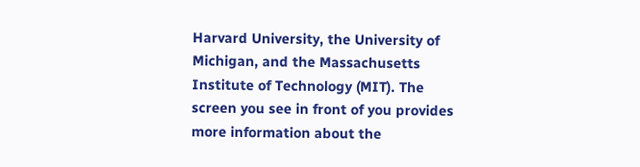Harvard University, the University of Michigan, and the Massachusetts Institute of Technology (MIT). The screen you see in front of you provides more information about the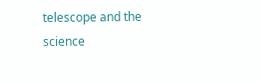telescope and the science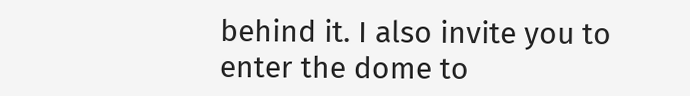behind it. I also invite you to enter the dome to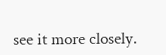see it more closely.